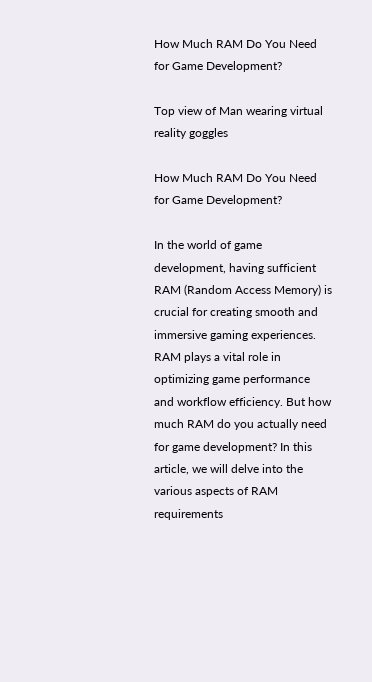How Much RAM Do You Need for Game Development?

Top view of Man wearing virtual reality goggles

How Much RAM Do You Need for Game Development?

In the world of game development, having sufficient RAM (Random Access Memory) is crucial for creating smooth and immersive gaming experiences. RAM plays a vital role in optimizing game performance and workflow efficiency. But how much RAM do you actually need for game development? In this article, we will delve into the various aspects of RAM requirements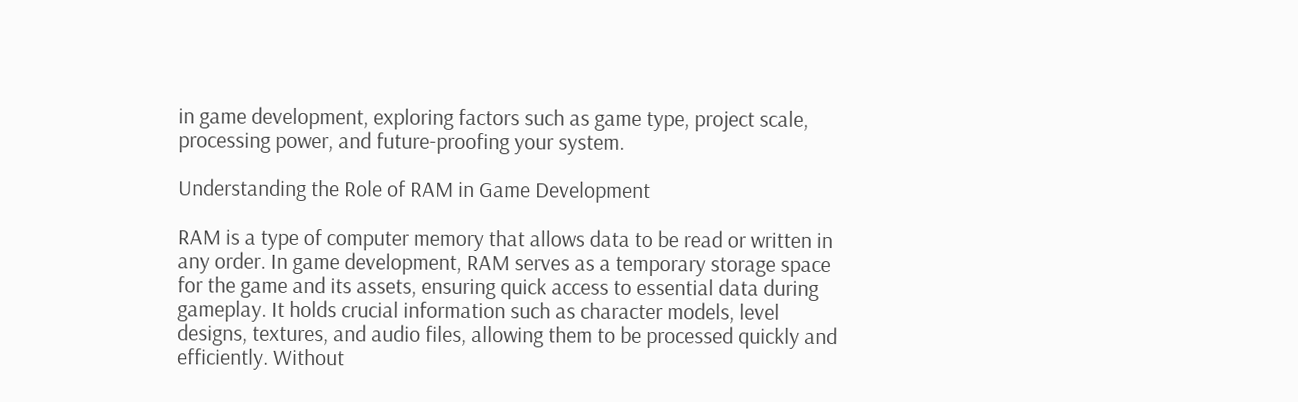in game development, exploring factors such as game type, project scale, processing power, and future-proofing your system.

Understanding the Role of RAM in Game Development

RAM is a type of computer memory that allows data to be read or written in any order. In game development, RAM serves as a temporary storage space for the game and its assets, ensuring quick access to essential data during gameplay. It holds crucial information such as character models, level designs, textures, and audio files, allowing them to be processed quickly and efficiently. Without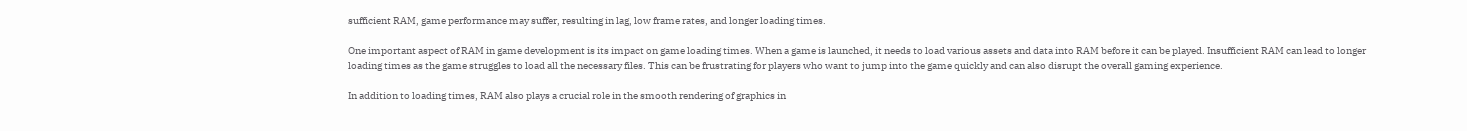sufficient RAM, game performance may suffer, resulting in lag, low frame rates, and longer loading times.

One important aspect of RAM in game development is its impact on game loading times. When a game is launched, it needs to load various assets and data into RAM before it can be played. Insufficient RAM can lead to longer loading times as the game struggles to load all the necessary files. This can be frustrating for players who want to jump into the game quickly and can also disrupt the overall gaming experience.

In addition to loading times, RAM also plays a crucial role in the smooth rendering of graphics in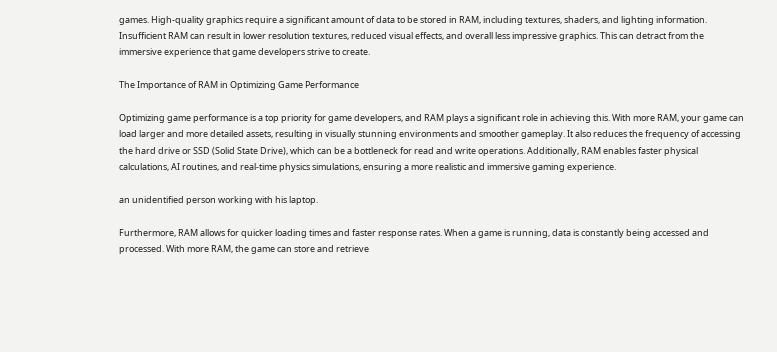games. High-quality graphics require a significant amount of data to be stored in RAM, including textures, shaders, and lighting information. Insufficient RAM can result in lower resolution textures, reduced visual effects, and overall less impressive graphics. This can detract from the immersive experience that game developers strive to create.

The Importance of RAM in Optimizing Game Performance

Optimizing game performance is a top priority for game developers, and RAM plays a significant role in achieving this. With more RAM, your game can load larger and more detailed assets, resulting in visually stunning environments and smoother gameplay. It also reduces the frequency of accessing the hard drive or SSD (Solid State Drive), which can be a bottleneck for read and write operations. Additionally, RAM enables faster physical calculations, AI routines, and real-time physics simulations, ensuring a more realistic and immersive gaming experience.

an unidentified person working with his laptop.

Furthermore, RAM allows for quicker loading times and faster response rates. When a game is running, data is constantly being accessed and processed. With more RAM, the game can store and retrieve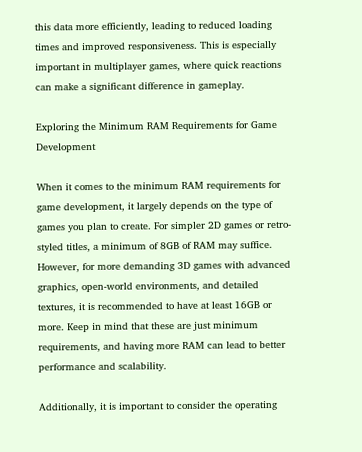this data more efficiently, leading to reduced loading times and improved responsiveness. This is especially important in multiplayer games, where quick reactions can make a significant difference in gameplay.

Exploring the Minimum RAM Requirements for Game Development

When it comes to the minimum RAM requirements for game development, it largely depends on the type of games you plan to create. For simpler 2D games or retro-styled titles, a minimum of 8GB of RAM may suffice. However, for more demanding 3D games with advanced graphics, open-world environments, and detailed textures, it is recommended to have at least 16GB or more. Keep in mind that these are just minimum requirements, and having more RAM can lead to better performance and scalability.

Additionally, it is important to consider the operating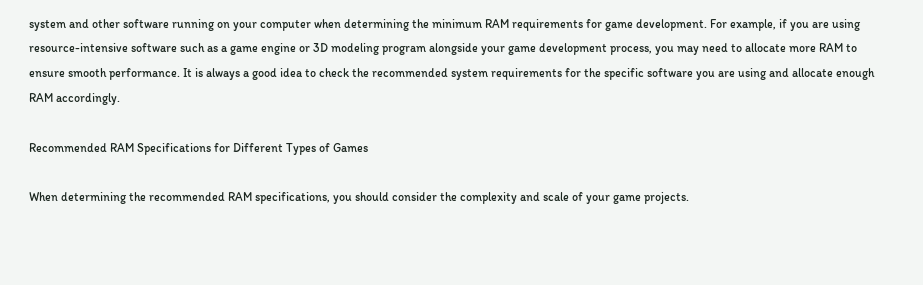system and other software running on your computer when determining the minimum RAM requirements for game development. For example, if you are using resource-intensive software such as a game engine or 3D modeling program alongside your game development process, you may need to allocate more RAM to ensure smooth performance. It is always a good idea to check the recommended system requirements for the specific software you are using and allocate enough RAM accordingly.

Recommended RAM Specifications for Different Types of Games

When determining the recommended RAM specifications, you should consider the complexity and scale of your game projects.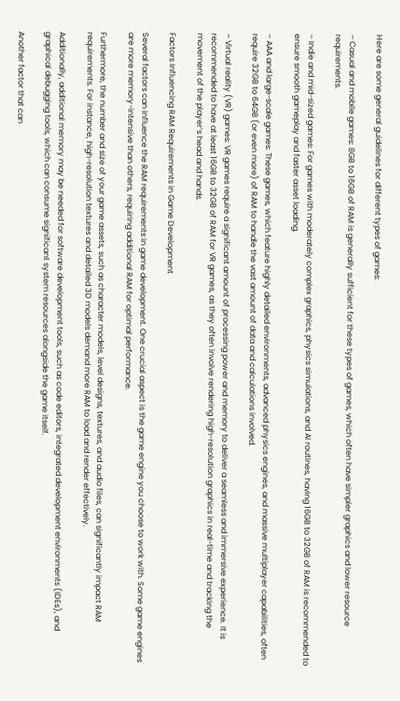Here are some general guidelines for different types of games:

– Casual and mobile games: 8GB to 16GB of RAM is generally sufficient for these types of games, which often have simpler graphics and lower resource requirements.

– Indie and mid-sized games: For games with moderately complex graphics, physics simulations, and AI routines, having 16GB to 32GB of RAM is recommended to ensure smooth gameplay and faster asset loading.

– AAA and large-scale games: These games, which feature highly detailed environments, advanced physics engines, and massive multiplayer capabilities, often require 32GB to 64GB (or even more) of RAM to handle the vast amount of data and calculations involved.

– Virtual reality (VR) games: VR games require a significant amount of processing power and memory to deliver a seamless and immersive experience. It is recommended to have at least 16GB to 32GB of RAM for VR games, as they often involve rendering high-resolution graphics in real-time and tracking the movement of the player’s head and hands.

Factors Influencing RAM Requirements in Game Development

Several factors can influence the RAM requirements in game development. One crucial aspect is the game engine you choose to work with. Some game engines are more memory-intensive than others, requiring additional RAM for optimal performance.

Furthermore, the number and size of your game assets, such as character models, level designs, textures, and audio files, can significantly impact RAM requirements. For instance, high-resolution textures and detailed 3D models demand more RAM to load and render effectively.

Additionally, additional memory may be needed for software development tools, such as code editors, integrated development environments (IDEs), and graphical debugging tools, which can consume significant system resources alongside the game itself.

Another factor that can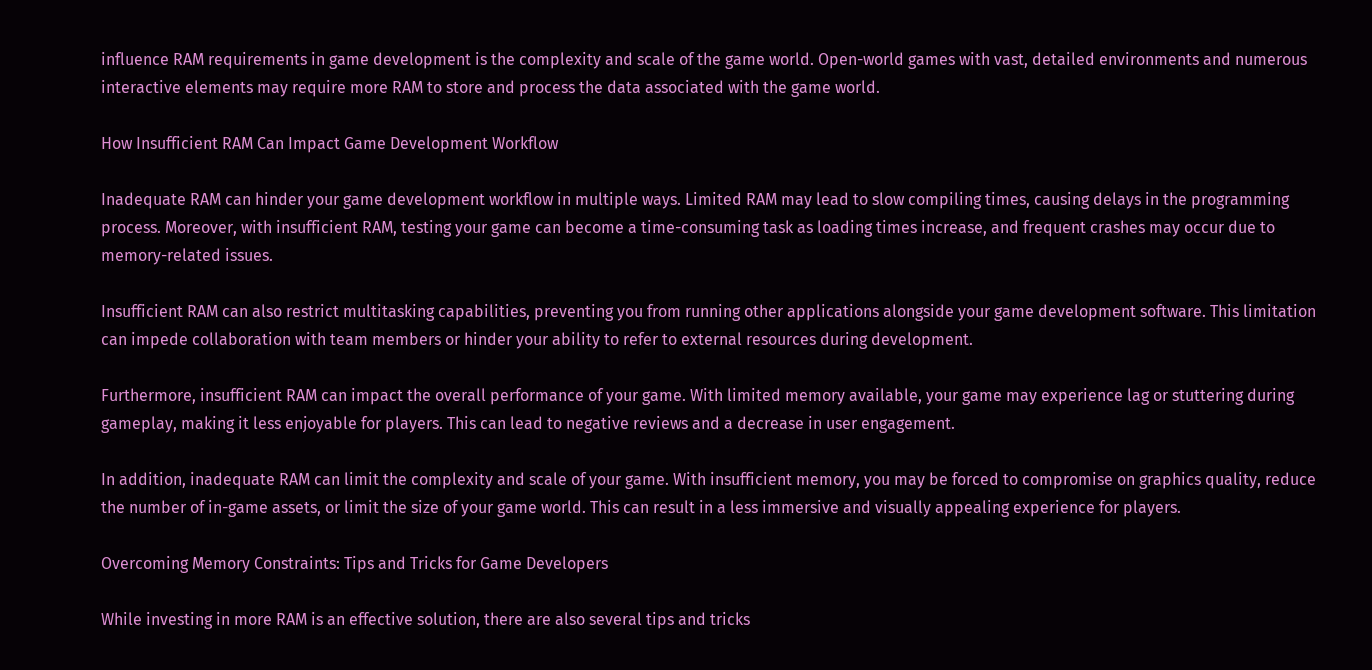influence RAM requirements in game development is the complexity and scale of the game world. Open-world games with vast, detailed environments and numerous interactive elements may require more RAM to store and process the data associated with the game world.

How Insufficient RAM Can Impact Game Development Workflow

Inadequate RAM can hinder your game development workflow in multiple ways. Limited RAM may lead to slow compiling times, causing delays in the programming process. Moreover, with insufficient RAM, testing your game can become a time-consuming task as loading times increase, and frequent crashes may occur due to memory-related issues.

Insufficient RAM can also restrict multitasking capabilities, preventing you from running other applications alongside your game development software. This limitation can impede collaboration with team members or hinder your ability to refer to external resources during development.

Furthermore, insufficient RAM can impact the overall performance of your game. With limited memory available, your game may experience lag or stuttering during gameplay, making it less enjoyable for players. This can lead to negative reviews and a decrease in user engagement.

In addition, inadequate RAM can limit the complexity and scale of your game. With insufficient memory, you may be forced to compromise on graphics quality, reduce the number of in-game assets, or limit the size of your game world. This can result in a less immersive and visually appealing experience for players.

Overcoming Memory Constraints: Tips and Tricks for Game Developers

While investing in more RAM is an effective solution, there are also several tips and tricks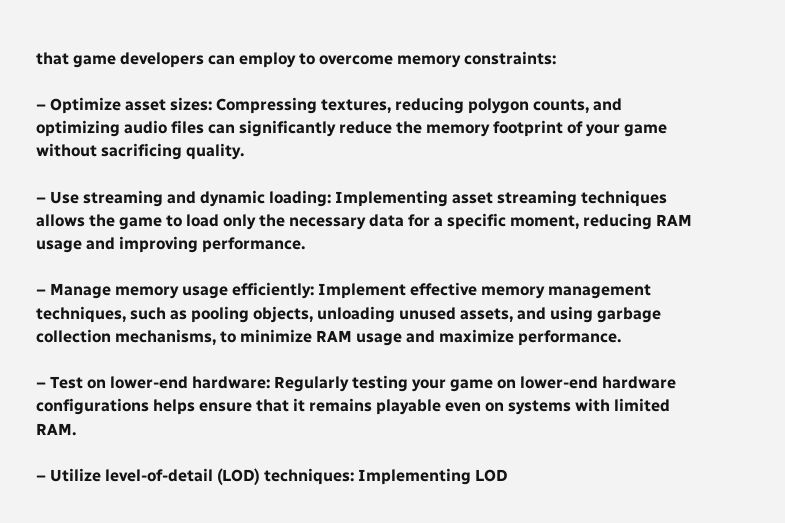that game developers can employ to overcome memory constraints:

– Optimize asset sizes: Compressing textures, reducing polygon counts, and optimizing audio files can significantly reduce the memory footprint of your game without sacrificing quality.

– Use streaming and dynamic loading: Implementing asset streaming techniques allows the game to load only the necessary data for a specific moment, reducing RAM usage and improving performance.

– Manage memory usage efficiently: Implement effective memory management techniques, such as pooling objects, unloading unused assets, and using garbage collection mechanisms, to minimize RAM usage and maximize performance.

– Test on lower-end hardware: Regularly testing your game on lower-end hardware configurations helps ensure that it remains playable even on systems with limited RAM.

– Utilize level-of-detail (LOD) techniques: Implementing LOD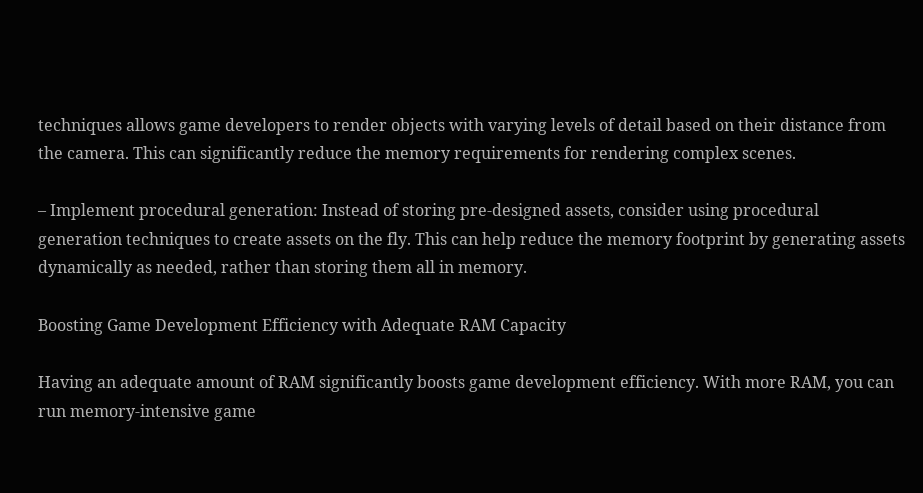techniques allows game developers to render objects with varying levels of detail based on their distance from the camera. This can significantly reduce the memory requirements for rendering complex scenes.

– Implement procedural generation: Instead of storing pre-designed assets, consider using procedural generation techniques to create assets on the fly. This can help reduce the memory footprint by generating assets dynamically as needed, rather than storing them all in memory.

Boosting Game Development Efficiency with Adequate RAM Capacity

Having an adequate amount of RAM significantly boosts game development efficiency. With more RAM, you can run memory-intensive game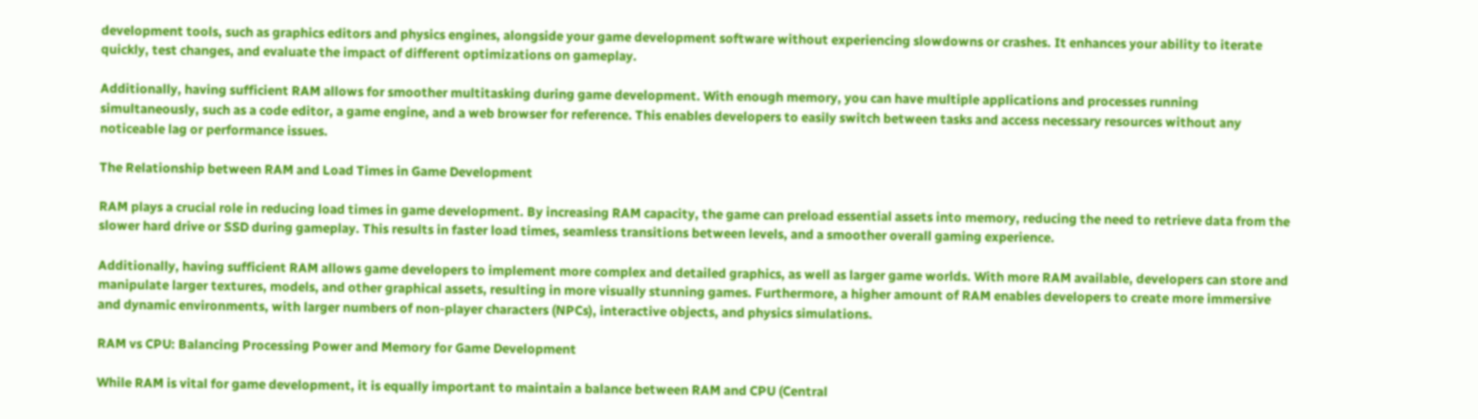development tools, such as graphics editors and physics engines, alongside your game development software without experiencing slowdowns or crashes. It enhances your ability to iterate quickly, test changes, and evaluate the impact of different optimizations on gameplay.

Additionally, having sufficient RAM allows for smoother multitasking during game development. With enough memory, you can have multiple applications and processes running simultaneously, such as a code editor, a game engine, and a web browser for reference. This enables developers to easily switch between tasks and access necessary resources without any noticeable lag or performance issues.

The Relationship between RAM and Load Times in Game Development

RAM plays a crucial role in reducing load times in game development. By increasing RAM capacity, the game can preload essential assets into memory, reducing the need to retrieve data from the slower hard drive or SSD during gameplay. This results in faster load times, seamless transitions between levels, and a smoother overall gaming experience.

Additionally, having sufficient RAM allows game developers to implement more complex and detailed graphics, as well as larger game worlds. With more RAM available, developers can store and manipulate larger textures, models, and other graphical assets, resulting in more visually stunning games. Furthermore, a higher amount of RAM enables developers to create more immersive and dynamic environments, with larger numbers of non-player characters (NPCs), interactive objects, and physics simulations.

RAM vs CPU: Balancing Processing Power and Memory for Game Development

While RAM is vital for game development, it is equally important to maintain a balance between RAM and CPU (Central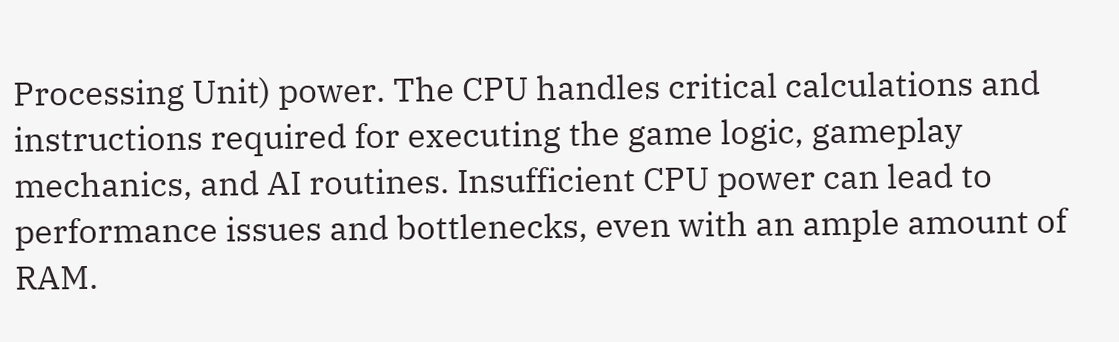Processing Unit) power. The CPU handles critical calculations and instructions required for executing the game logic, gameplay mechanics, and AI routines. Insufficient CPU power can lead to performance issues and bottlenecks, even with an ample amount of RAM.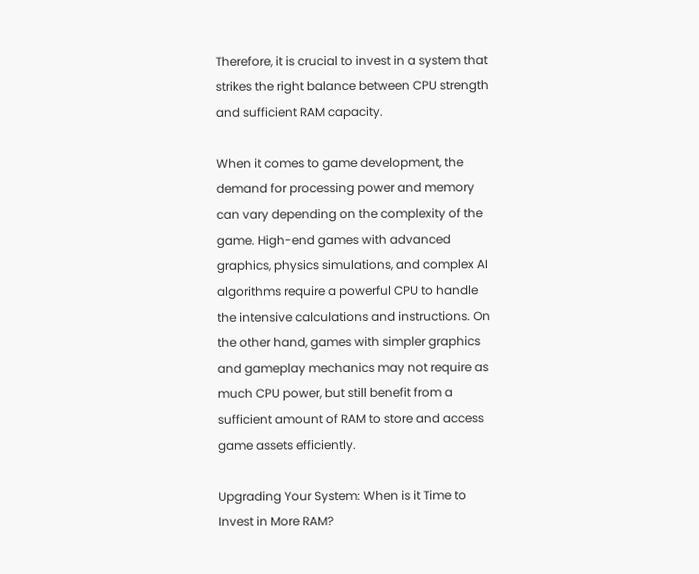Therefore, it is crucial to invest in a system that strikes the right balance between CPU strength and sufficient RAM capacity.

When it comes to game development, the demand for processing power and memory can vary depending on the complexity of the game. High-end games with advanced graphics, physics simulations, and complex AI algorithms require a powerful CPU to handle the intensive calculations and instructions. On the other hand, games with simpler graphics and gameplay mechanics may not require as much CPU power, but still benefit from a sufficient amount of RAM to store and access game assets efficiently.

Upgrading Your System: When is it Time to Invest in More RAM?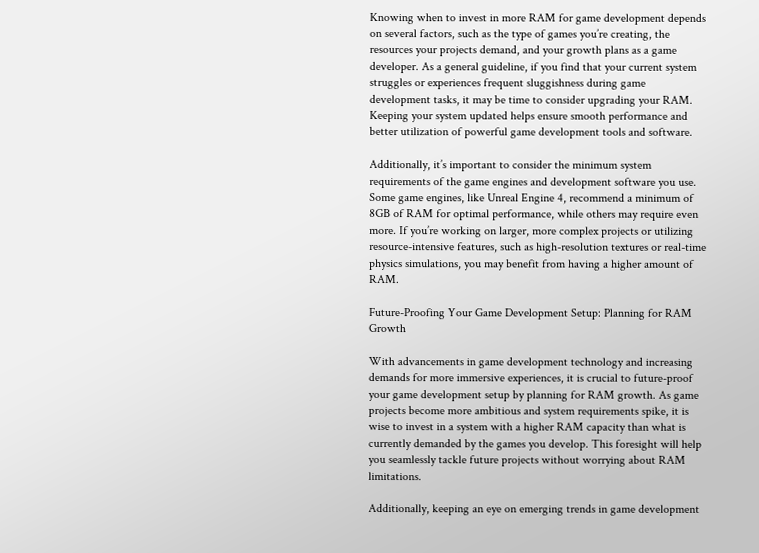Knowing when to invest in more RAM for game development depends on several factors, such as the type of games you’re creating, the resources your projects demand, and your growth plans as a game developer. As a general guideline, if you find that your current system struggles or experiences frequent sluggishness during game development tasks, it may be time to consider upgrading your RAM. Keeping your system updated helps ensure smooth performance and better utilization of powerful game development tools and software.

Additionally, it’s important to consider the minimum system requirements of the game engines and development software you use. Some game engines, like Unreal Engine 4, recommend a minimum of 8GB of RAM for optimal performance, while others may require even more. If you’re working on larger, more complex projects or utilizing resource-intensive features, such as high-resolution textures or real-time physics simulations, you may benefit from having a higher amount of RAM.

Future-Proofing Your Game Development Setup: Planning for RAM Growth

With advancements in game development technology and increasing demands for more immersive experiences, it is crucial to future-proof your game development setup by planning for RAM growth. As game projects become more ambitious and system requirements spike, it is wise to invest in a system with a higher RAM capacity than what is currently demanded by the games you develop. This foresight will help you seamlessly tackle future projects without worrying about RAM limitations.

Additionally, keeping an eye on emerging trends in game development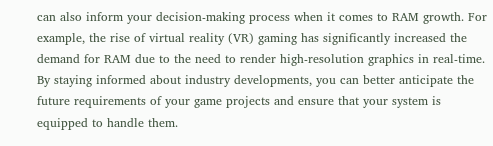can also inform your decision-making process when it comes to RAM growth. For example, the rise of virtual reality (VR) gaming has significantly increased the demand for RAM due to the need to render high-resolution graphics in real-time. By staying informed about industry developments, you can better anticipate the future requirements of your game projects and ensure that your system is equipped to handle them.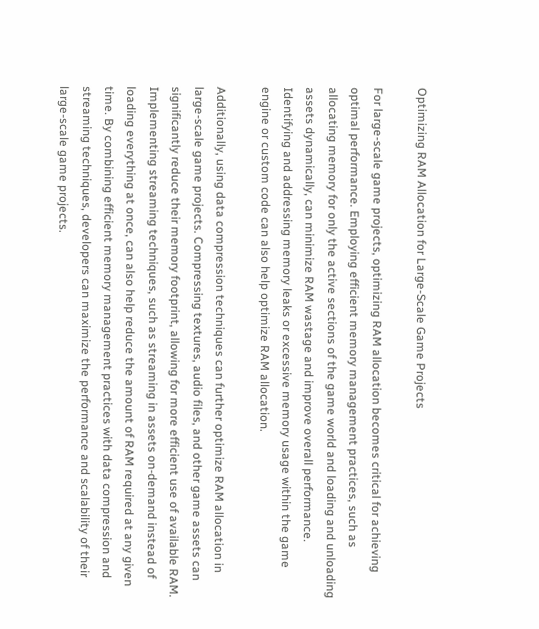Optimizing RAM Allocation for Large-Scale Game Projects

For large-scale game projects, optimizing RAM allocation becomes critical for achieving optimal performance. Employing efficient memory management practices, such as allocating memory for only the active sections of the game world and loading and unloading assets dynamically, can minimize RAM wastage and improve overall performance. Identifying and addressing memory leaks or excessive memory usage within the game engine or custom code can also help optimize RAM allocation.

Additionally, using data compression techniques can further optimize RAM allocation in large-scale game projects. Compressing textures, audio files, and other game assets can significantly reduce their memory footprint, allowing for more efficient use of available RAM. Implementing streaming techniques, such as streaming in assets on-demand instead of loading everything at once, can also help reduce the amount of RAM required at any given time. By combining efficient memory management practices with data compression and streaming techniques, developers can maximize the performance and scalability of their large-scale game projects.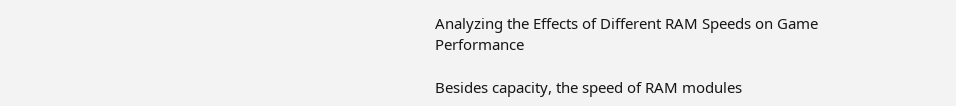Analyzing the Effects of Different RAM Speeds on Game Performance

Besides capacity, the speed of RAM modules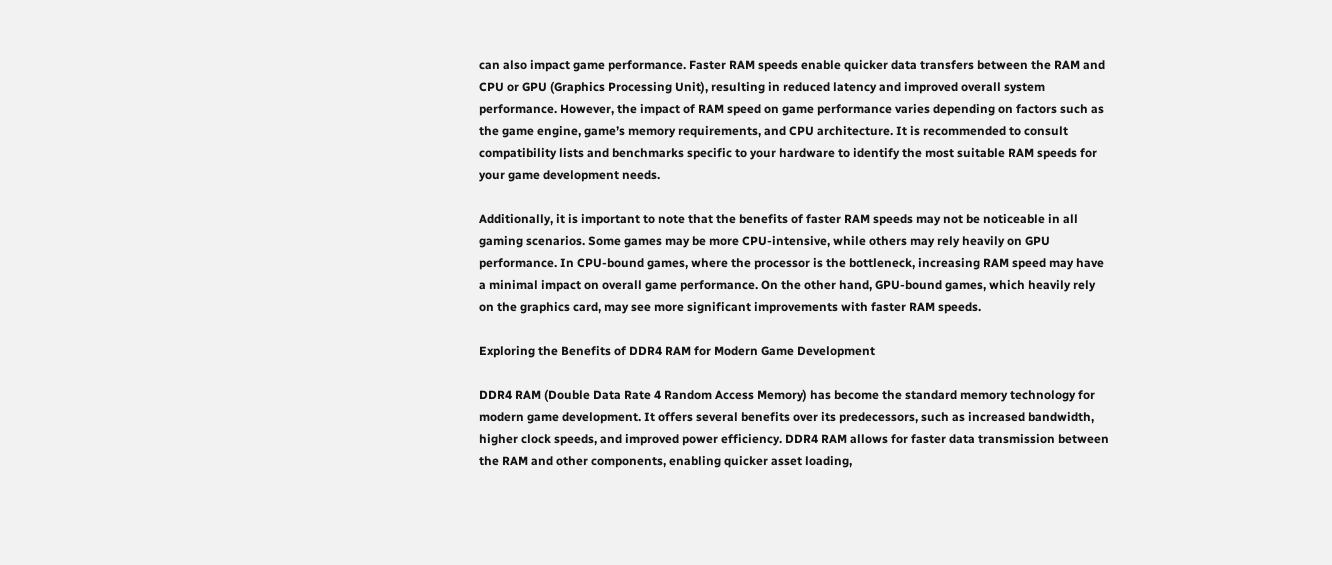can also impact game performance. Faster RAM speeds enable quicker data transfers between the RAM and CPU or GPU (Graphics Processing Unit), resulting in reduced latency and improved overall system performance. However, the impact of RAM speed on game performance varies depending on factors such as the game engine, game’s memory requirements, and CPU architecture. It is recommended to consult compatibility lists and benchmarks specific to your hardware to identify the most suitable RAM speeds for your game development needs.

Additionally, it is important to note that the benefits of faster RAM speeds may not be noticeable in all gaming scenarios. Some games may be more CPU-intensive, while others may rely heavily on GPU performance. In CPU-bound games, where the processor is the bottleneck, increasing RAM speed may have a minimal impact on overall game performance. On the other hand, GPU-bound games, which heavily rely on the graphics card, may see more significant improvements with faster RAM speeds.

Exploring the Benefits of DDR4 RAM for Modern Game Development

DDR4 RAM (Double Data Rate 4 Random Access Memory) has become the standard memory technology for modern game development. It offers several benefits over its predecessors, such as increased bandwidth, higher clock speeds, and improved power efficiency. DDR4 RAM allows for faster data transmission between the RAM and other components, enabling quicker asset loading,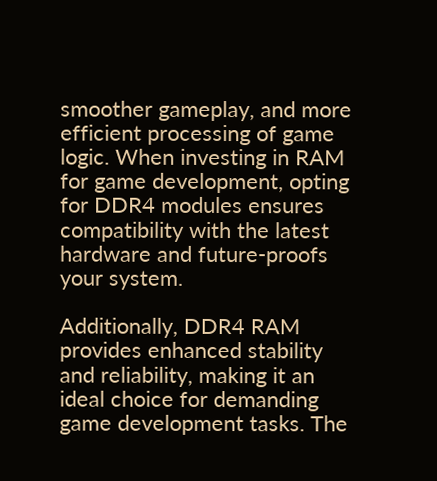smoother gameplay, and more efficient processing of game logic. When investing in RAM for game development, opting for DDR4 modules ensures compatibility with the latest hardware and future-proofs your system.

Additionally, DDR4 RAM provides enhanced stability and reliability, making it an ideal choice for demanding game development tasks. The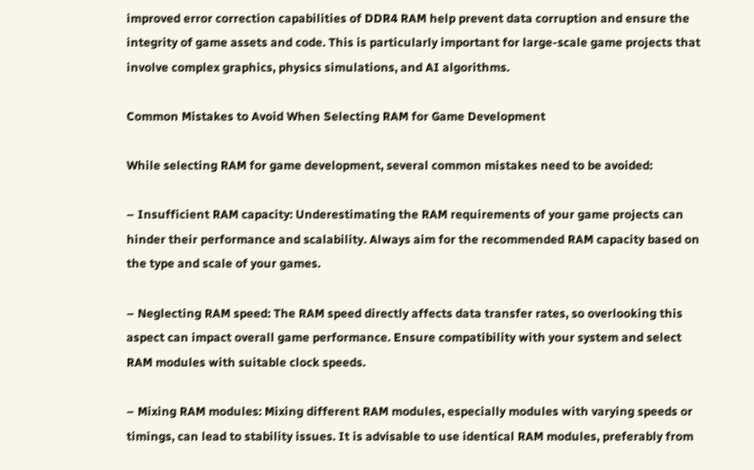improved error correction capabilities of DDR4 RAM help prevent data corruption and ensure the integrity of game assets and code. This is particularly important for large-scale game projects that involve complex graphics, physics simulations, and AI algorithms.

Common Mistakes to Avoid When Selecting RAM for Game Development

While selecting RAM for game development, several common mistakes need to be avoided:

– Insufficient RAM capacity: Underestimating the RAM requirements of your game projects can hinder their performance and scalability. Always aim for the recommended RAM capacity based on the type and scale of your games.

– Neglecting RAM speed: The RAM speed directly affects data transfer rates, so overlooking this aspect can impact overall game performance. Ensure compatibility with your system and select RAM modules with suitable clock speeds.

– Mixing RAM modules: Mixing different RAM modules, especially modules with varying speeds or timings, can lead to stability issues. It is advisable to use identical RAM modules, preferably from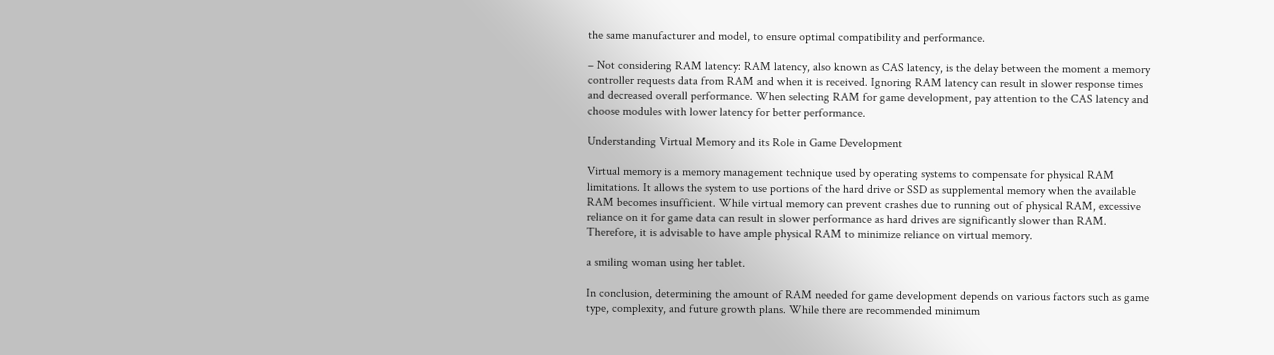the same manufacturer and model, to ensure optimal compatibility and performance.

– Not considering RAM latency: RAM latency, also known as CAS latency, is the delay between the moment a memory controller requests data from RAM and when it is received. Ignoring RAM latency can result in slower response times and decreased overall performance. When selecting RAM for game development, pay attention to the CAS latency and choose modules with lower latency for better performance.

Understanding Virtual Memory and its Role in Game Development

Virtual memory is a memory management technique used by operating systems to compensate for physical RAM limitations. It allows the system to use portions of the hard drive or SSD as supplemental memory when the available RAM becomes insufficient. While virtual memory can prevent crashes due to running out of physical RAM, excessive reliance on it for game data can result in slower performance as hard drives are significantly slower than RAM. Therefore, it is advisable to have ample physical RAM to minimize reliance on virtual memory.

a smiling woman using her tablet.

In conclusion, determining the amount of RAM needed for game development depends on various factors such as game type, complexity, and future growth plans. While there are recommended minimum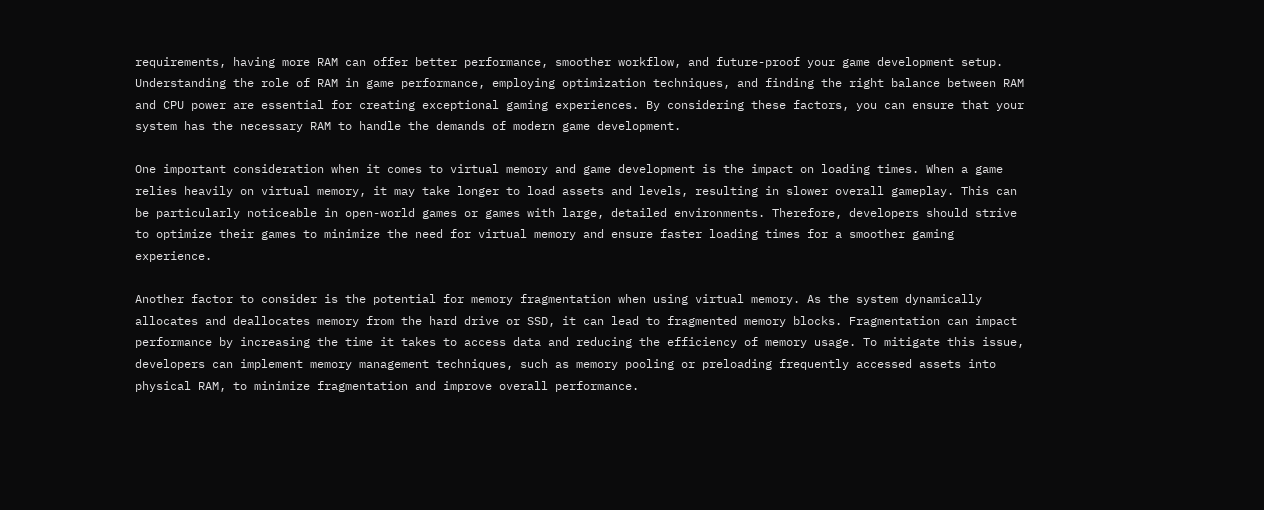requirements, having more RAM can offer better performance, smoother workflow, and future-proof your game development setup. Understanding the role of RAM in game performance, employing optimization techniques, and finding the right balance between RAM and CPU power are essential for creating exceptional gaming experiences. By considering these factors, you can ensure that your system has the necessary RAM to handle the demands of modern game development.

One important consideration when it comes to virtual memory and game development is the impact on loading times. When a game relies heavily on virtual memory, it may take longer to load assets and levels, resulting in slower overall gameplay. This can be particularly noticeable in open-world games or games with large, detailed environments. Therefore, developers should strive to optimize their games to minimize the need for virtual memory and ensure faster loading times for a smoother gaming experience.

Another factor to consider is the potential for memory fragmentation when using virtual memory. As the system dynamically allocates and deallocates memory from the hard drive or SSD, it can lead to fragmented memory blocks. Fragmentation can impact performance by increasing the time it takes to access data and reducing the efficiency of memory usage. To mitigate this issue, developers can implement memory management techniques, such as memory pooling or preloading frequently accessed assets into physical RAM, to minimize fragmentation and improve overall performance.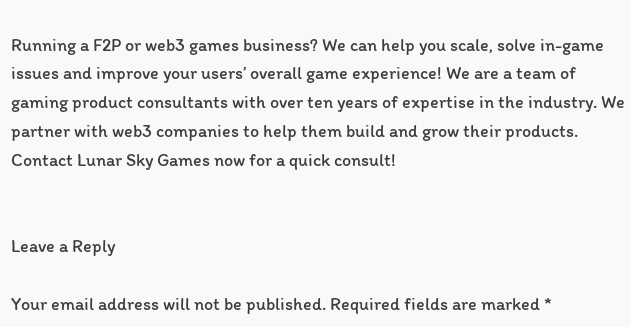Running a F2P or web3 games business? We can help you scale, solve in-game issues and improve your users’ overall game experience! We are a team of gaming product consultants with over ten years of expertise in the industry. We partner with web3 companies to help them build and grow their products. Contact Lunar Sky Games now for a quick consult!


Leave a Reply

Your email address will not be published. Required fields are marked *